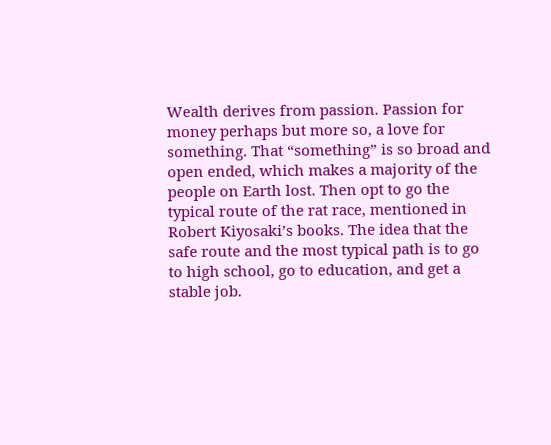Wealth derives from passion. Passion for money perhaps but more so, a love for something. That “something” is so broad and open ended, which makes a majority of the people on Earth lost. Then opt to go the typical route of the rat race, mentioned in Robert Kiyosaki’s books. The idea that the safe route and the most typical path is to go to high school, go to education, and get a stable job.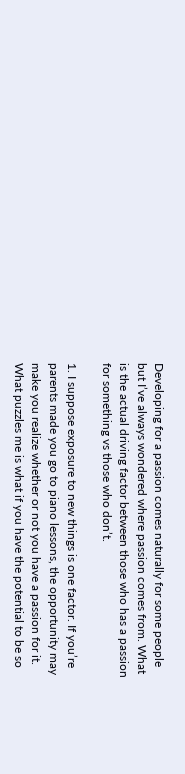Developing for a passion comes naturally for some people but I’ve always wondered where passion comes from. What is the actual driving factor between those who has a passion for something vs those who don’t.

1. I suppose exposure to new things is one factor. If you’re parents made you go to piano lessons, the opportunity may make you realize whether or not you have a passion for it. What puzzles me is what if you have the potential to be so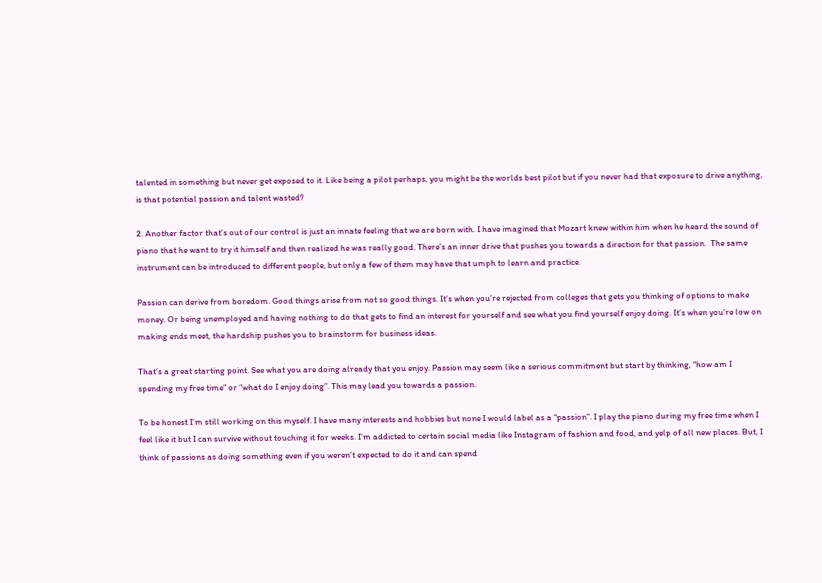talented in something but never get exposed to it. Like being a pilot perhaps, you might be the worlds best pilot but if you never had that exposure to drive anything, is that potential passion and talent wasted?

2. Another factor that’s out of our control is just an innate feeling that we are born with. I have imagined that Mozart knew within him when he heard the sound of piano that he want to try it himself and then realized he was really good. There’s an inner drive that pushes you towards a direction for that passion.  The same instrument can be introduced to different people, but only a few of them may have that umph to learn and practice.

Passion can derive from boredom. Good things arise from not so good things. It’s when you’re rejected from colleges that gets you thinking of options to make money. Or being unemployed and having nothing to do that gets to find an interest for yourself and see what you find yourself enjoy doing. It’s when you’re low on making ends meet, the hardship pushes you to brainstorm for business ideas.

That’s a great starting point. See what you are doing already that you enjoy. Passion may seem like a serious commitment but start by thinking, “how am I spending my free time” or “what do I enjoy doing”. This may lead you towards a passion.

To be honest I’m still working on this myself. I have many interests and hobbies but none I would label as a “passion”. I play the piano during my free time when I feel like it but I can survive without touching it for weeks. I’m addicted to certain social media like Instagram of fashion and food, and yelp of all new places. But, I think of passions as doing something even if you weren’t expected to do it and can spend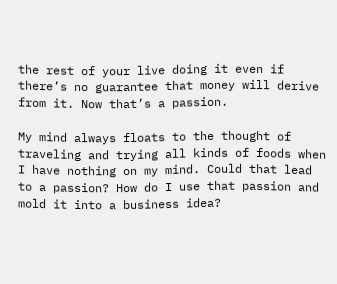the rest of your live doing it even if there’s no guarantee that money will derive from it. Now that’s a passion.

My mind always floats to the thought of traveling and trying all kinds of foods when I have nothing on my mind. Could that lead to a passion? How do I use that passion and mold it into a business idea?